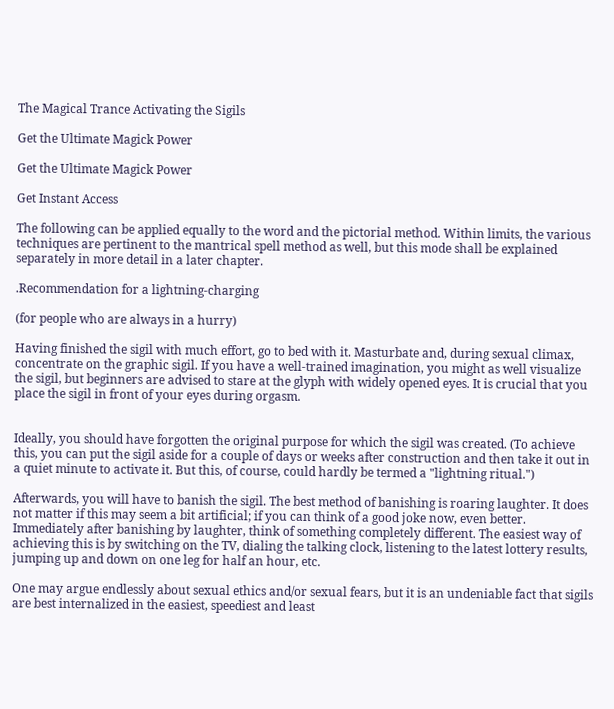The Magical Trance Activating the Sigils

Get the Ultimate Magick Power

Get the Ultimate Magick Power

Get Instant Access

The following can be applied equally to the word and the pictorial method. Within limits, the various techniques are pertinent to the mantrical spell method as well, but this mode shall be explained separately in more detail in a later chapter.

.Recommendation for a lightning-charging

(for people who are always in a hurry)

Having finished the sigil with much effort, go to bed with it. Masturbate and, during sexual climax, concentrate on the graphic sigil. If you have a well-trained imagination, you might as well visualize the sigil, but beginners are advised to stare at the glyph with widely opened eyes. It is crucial that you place the sigil in front of your eyes during orgasm.


Ideally, you should have forgotten the original purpose for which the sigil was created. (To achieve this, you can put the sigil aside for a couple of days or weeks after construction and then take it out in a quiet minute to activate it. But this, of course, could hardly be termed a "lightning ritual.")

Afterwards, you will have to banish the sigil. The best method of banishing is roaring laughter. It does not matter if this may seem a bit artificial; if you can think of a good joke now, even better. Immediately after banishing by laughter, think of something completely different. The easiest way of achieving this is by switching on the TV, dialing the talking clock, listening to the latest lottery results, jumping up and down on one leg for half an hour, etc.

One may argue endlessly about sexual ethics and/or sexual fears, but it is an undeniable fact that sigils are best internalized in the easiest, speediest and least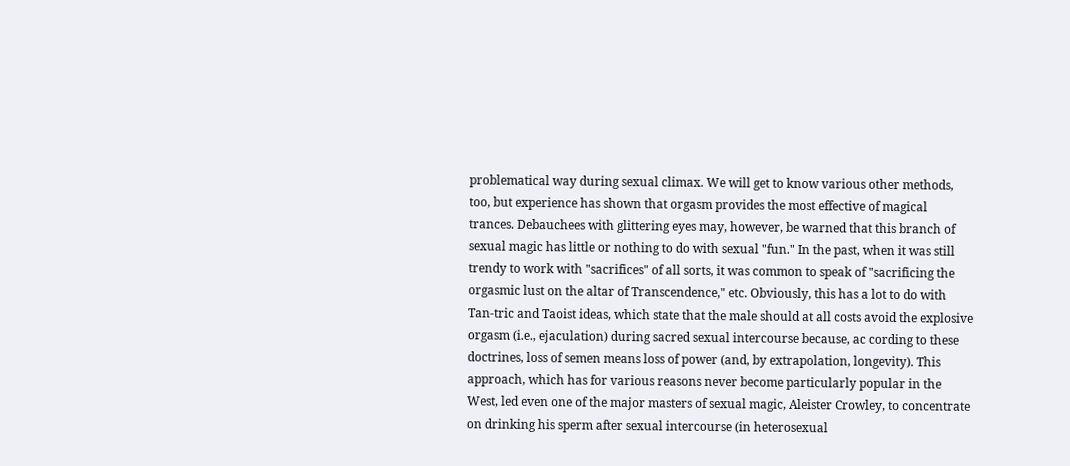problematical way during sexual climax. We will get to know various other methods, too, but experience has shown that orgasm provides the most effective of magical trances. Debauchees with glittering eyes may, however, be warned that this branch of sexual magic has little or nothing to do with sexual "fun." In the past, when it was still trendy to work with "sacrifices" of all sorts, it was common to speak of "sacrificing the orgasmic lust on the altar of Transcendence," etc. Obviously, this has a lot to do with Tan-tric and Taoist ideas, which state that the male should at all costs avoid the explosive orgasm (i.e., ejaculation) during sacred sexual intercourse because, ac cording to these doctrines, loss of semen means loss of power (and, by extrapolation, longevity). This approach, which has for various reasons never become particularly popular in the West, led even one of the major masters of sexual magic, Aleister Crowley, to concentrate on drinking his sperm after sexual intercourse (in heterosexual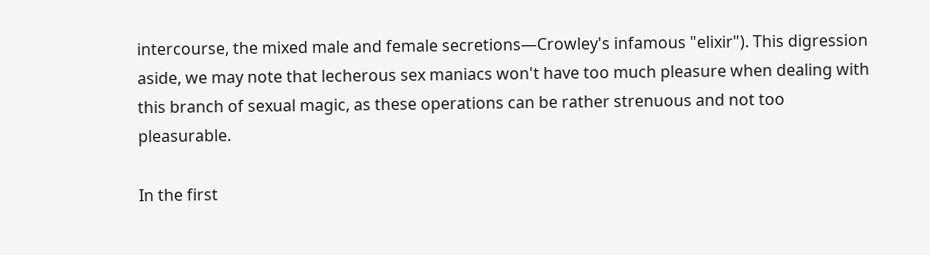intercourse, the mixed male and female secretions—Crowley's infamous "elixir"). This digression aside, we may note that lecherous sex maniacs won't have too much pleasure when dealing with this branch of sexual magic, as these operations can be rather strenuous and not too pleasurable.

In the first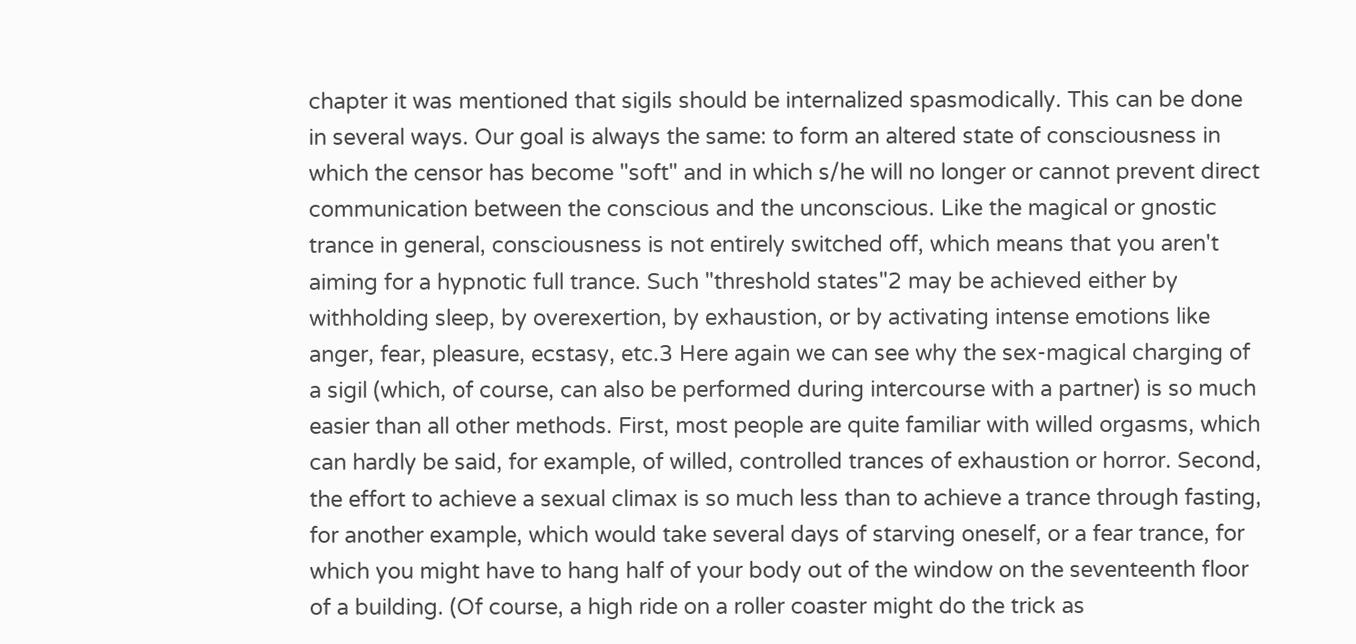chapter it was mentioned that sigils should be internalized spasmodically. This can be done in several ways. Our goal is always the same: to form an altered state of consciousness in which the censor has become "soft" and in which s/he will no longer or cannot prevent direct communication between the conscious and the unconscious. Like the magical or gnostic trance in general, consciousness is not entirely switched off, which means that you aren't aiming for a hypnotic full trance. Such "threshold states"2 may be achieved either by withholding sleep, by overexertion, by exhaustion, or by activating intense emotions like anger, fear, pleasure, ecstasy, etc.3 Here again we can see why the sex-magical charging of a sigil (which, of course, can also be performed during intercourse with a partner) is so much easier than all other methods. First, most people are quite familiar with willed orgasms, which can hardly be said, for example, of willed, controlled trances of exhaustion or horror. Second, the effort to achieve a sexual climax is so much less than to achieve a trance through fasting, for another example, which would take several days of starving oneself, or a fear trance, for which you might have to hang half of your body out of the window on the seventeenth floor of a building. (Of course, a high ride on a roller coaster might do the trick as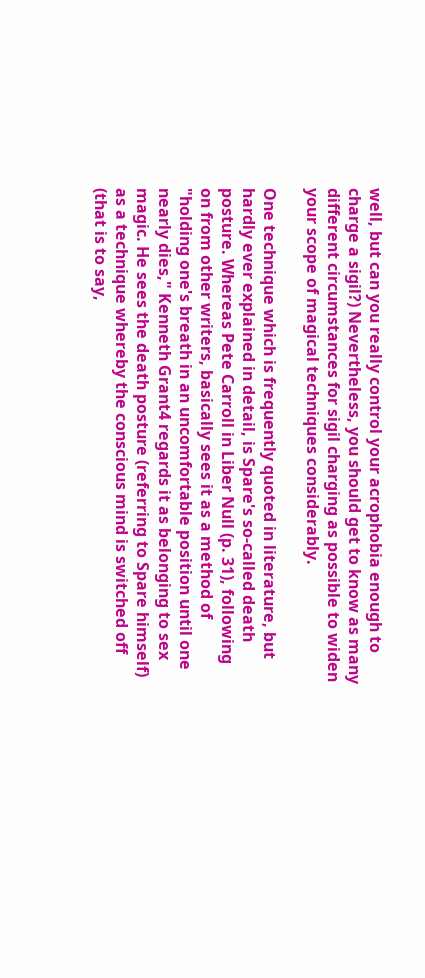well, but can you really control your acrophobia enough to charge a sigil?) Nevertheless, you should get to know as many different circumstances for sigil charging as possible to widen your scope of magical techniques considerably.

One technique which is frequently quoted in literature, but hardly ever explained in detail, is Spare's so-called death posture. Whereas Pete Carroll in Liber Null (p. 31), following on from other writers, basically sees it as a method of "holding one's breath in an uncomfortable position until one nearly dies," Kenneth Grant4 regards it as belonging to sex magic. He sees the death posture (referring to Spare himself) as a technique whereby the conscious mind is switched off (that is to say,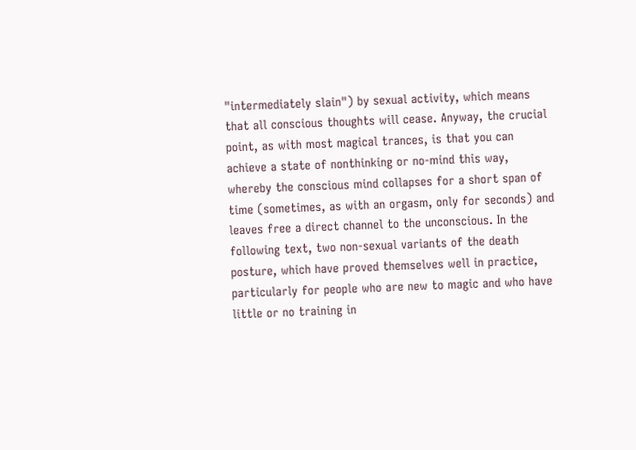"intermediately slain") by sexual activity, which means that all conscious thoughts will cease. Anyway, the crucial point, as with most magical trances, is that you can achieve a state of nonthinking or no-mind this way, whereby the conscious mind collapses for a short span of time (sometimes, as with an orgasm, only for seconds) and leaves free a direct channel to the unconscious. In the following text, two non-sexual variants of the death posture, which have proved themselves well in practice, particularly for people who are new to magic and who have little or no training in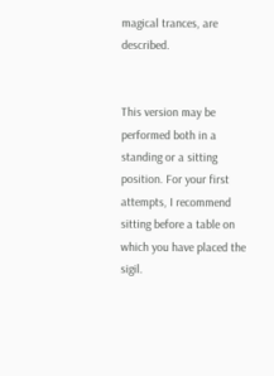magical trances, are described.


This version may be performed both in a standing or a sitting position. For your first attempts, I recommend sitting before a table on which you have placed the sigil.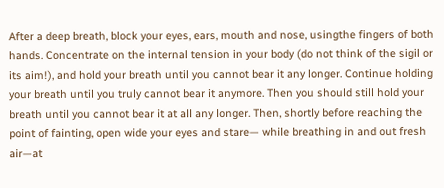After a deep breath, block your eyes, ears, mouth and nose, usingthe fingers of both hands. Concentrate on the internal tension in your body (do not think of the sigil or its aim!), and hold your breath until you cannot bear it any longer. Continue holding your breath until you truly cannot bear it anymore. Then you should still hold your breath until you cannot bear it at all any longer. Then, shortly before reaching the point of fainting, open wide your eyes and stare— while breathing in and out fresh air—at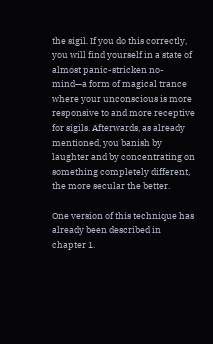the sigil. If you do this correctly, you will find yourself in a state of almost panic-stricken no-mind—a form of magical trance where your unconscious is more responsive to and more receptive for sigils. Afterwards, as already mentioned, you banish by laughter and by concentrating on something completely different, the more secular the better.

One version of this technique has already been described in chapter 1.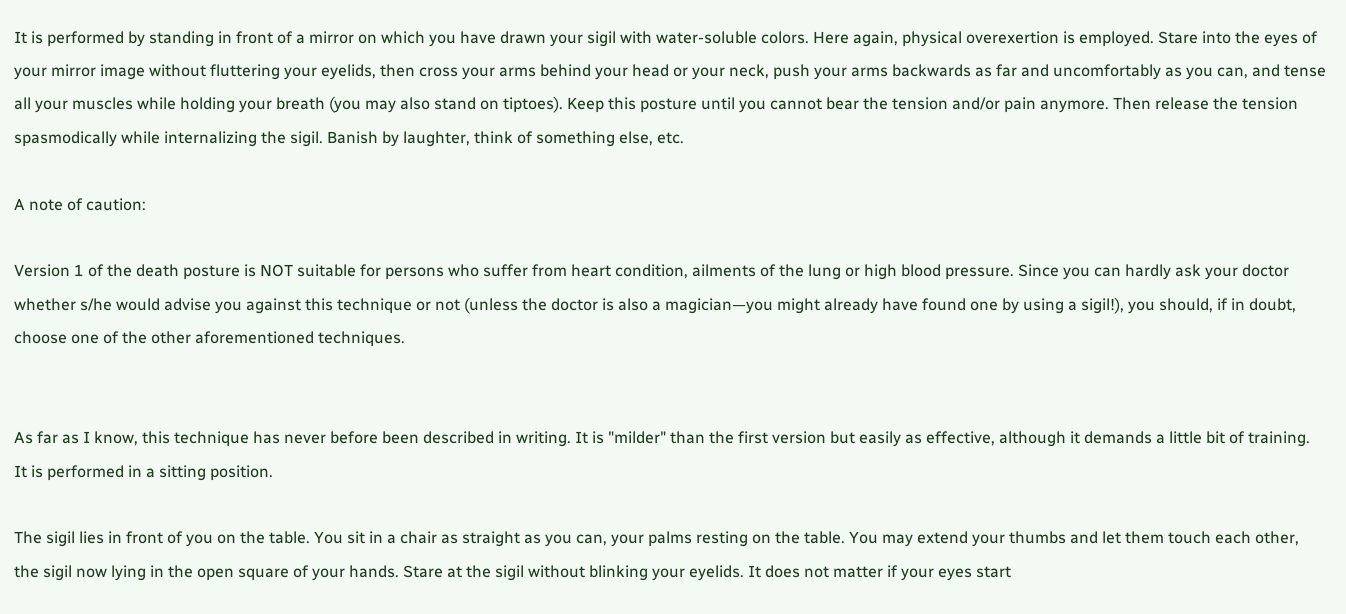It is performed by standing in front of a mirror on which you have drawn your sigil with water-soluble colors. Here again, physical overexertion is employed. Stare into the eyes of your mirror image without fluttering your eyelids, then cross your arms behind your head or your neck, push your arms backwards as far and uncomfortably as you can, and tense all your muscles while holding your breath (you may also stand on tiptoes). Keep this posture until you cannot bear the tension and/or pain anymore. Then release the tension spasmodically while internalizing the sigil. Banish by laughter, think of something else, etc.

A note of caution:

Version 1 of the death posture is NOT suitable for persons who suffer from heart condition, ailments of the lung or high blood pressure. Since you can hardly ask your doctor whether s/he would advise you against this technique or not (unless the doctor is also a magician—you might already have found one by using a sigil!), you should, if in doubt, choose one of the other aforementioned techniques.


As far as I know, this technique has never before been described in writing. It is "milder" than the first version but easily as effective, although it demands a little bit of training. It is performed in a sitting position.

The sigil lies in front of you on the table. You sit in a chair as straight as you can, your palms resting on the table. You may extend your thumbs and let them touch each other, the sigil now lying in the open square of your hands. Stare at the sigil without blinking your eyelids. It does not matter if your eyes start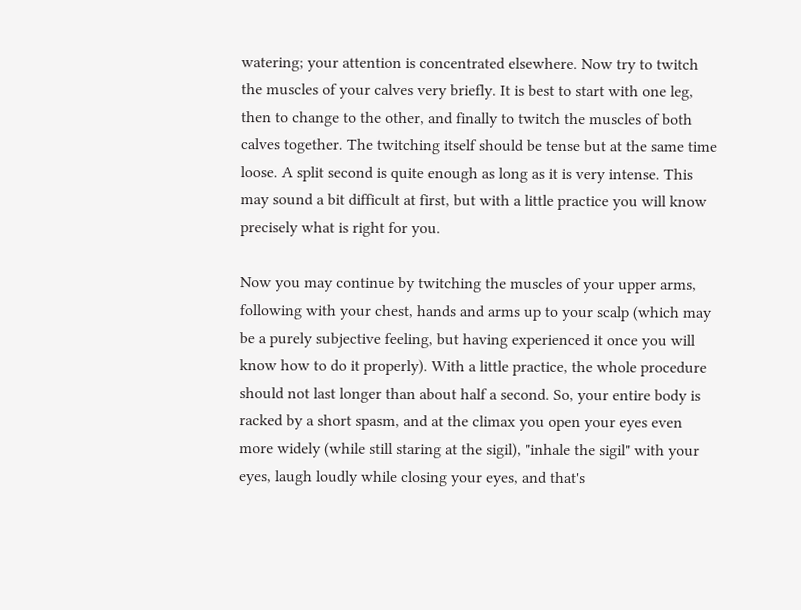watering; your attention is concentrated elsewhere. Now try to twitch the muscles of your calves very briefly. It is best to start with one leg, then to change to the other, and finally to twitch the muscles of both calves together. The twitching itself should be tense but at the same time loose. A split second is quite enough as long as it is very intense. This may sound a bit difficult at first, but with a little practice you will know precisely what is right for you.

Now you may continue by twitching the muscles of your upper arms, following with your chest, hands and arms up to your scalp (which may be a purely subjective feeling, but having experienced it once you will know how to do it properly). With a little practice, the whole procedure should not last longer than about half a second. So, your entire body is racked by a short spasm, and at the climax you open your eyes even more widely (while still staring at the sigil), "inhale the sigil" with your eyes, laugh loudly while closing your eyes, and that's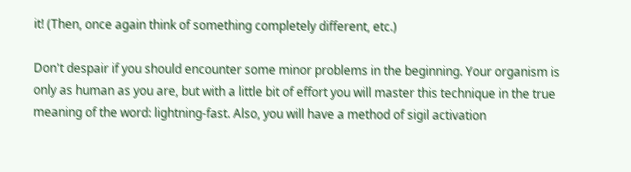it! (Then, once again think of something completely different, etc.)

Don't despair if you should encounter some minor problems in the beginning. Your organism is only as human as you are, but with a little bit of effort you will master this technique in the true meaning of the word: lightning-fast. Also, you will have a method of sigil activation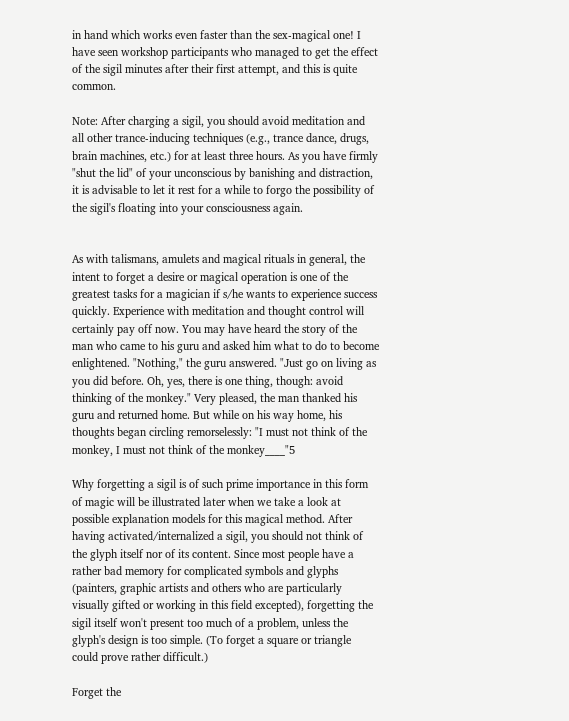in hand which works even faster than the sex-magical one! I have seen workshop participants who managed to get the effect of the sigil minutes after their first attempt, and this is quite common.

Note: After charging a sigil, you should avoid meditation and all other trance-inducing techniques (e.g., trance dance, drugs, brain machines, etc.) for at least three hours. As you have firmly "shut the lid" of your unconscious by banishing and distraction, it is advisable to let it rest for a while to forgo the possibility of the sigil's floating into your consciousness again.


As with talismans, amulets and magical rituals in general, the intent to forget a desire or magical operation is one of the greatest tasks for a magician if s/he wants to experience success quickly. Experience with meditation and thought control will certainly pay off now. You may have heard the story of the man who came to his guru and asked him what to do to become enlightened. "Nothing," the guru answered. "Just go on living as you did before. Oh, yes, there is one thing, though: avoid thinking of the monkey." Very pleased, the man thanked his guru and returned home. But while on his way home, his thoughts began circling remorselessly: "I must not think of the monkey, I must not think of the monkey____"5

Why forgetting a sigil is of such prime importance in this form of magic will be illustrated later when we take a look at possible explanation models for this magical method. After having activated/internalized a sigil, you should not think of the glyph itself nor of its content. Since most people have a rather bad memory for complicated symbols and glyphs (painters, graphic artists and others who are particularly visually gifted or working in this field excepted), forgetting the sigil itself won't present too much of a problem, unless the glyph's design is too simple. (To forget a square or triangle could prove rather difficult.)

Forget the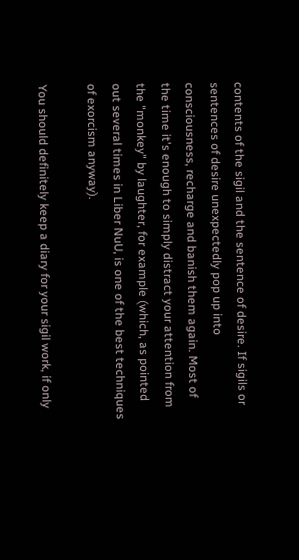contents of the sigil and the sentence of desire. If sigils or sentences of desire unexpectedly pop up into consciousness, recharge and banish them again. Most of the time it's enough to simply distract your attention from the "monkey" by laughter, for example (which, as pointed out several times in Liber NuU, is one of the best techniques of exorcism anyway).

You should definitely keep a diary for your sigil work, if only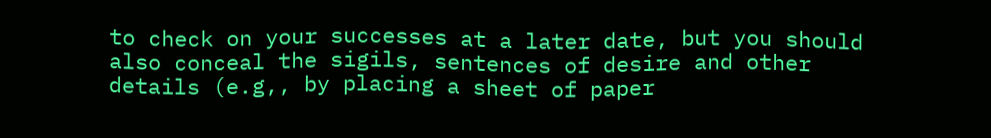to check on your successes at a later date, but you should also conceal the sigils, sentences of desire and other details (e.g,, by placing a sheet of paper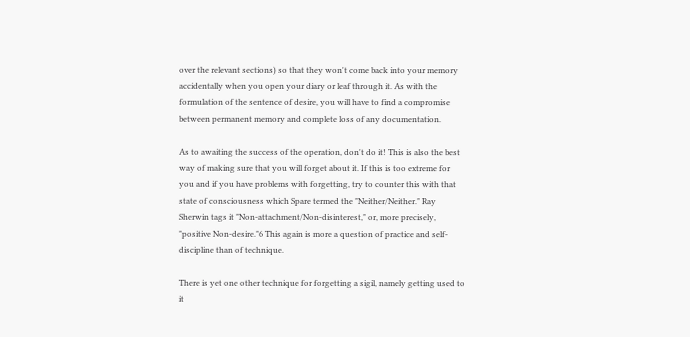over the relevant sections) so that they won't come back into your memory accidentally when you open your diary or leaf through it. As with the formulation of the sentence of desire, you will have to find a compromise between permanent memory and complete loss of any documentation.

As to awaiting the success of the operation, don't do it! This is also the best way of making sure that you will forget about it. If this is too extreme for you and if you have problems with forgetting, try to counter this with that state of consciousness which Spare termed the "Neither/Neither." Ray Sherwin tags it "Non-attachment/Non-disinterest," or, more precisely, "positive Non-desire."6 This again is more a question of practice and self-discipline than of technique.

There is yet one other technique for forgetting a sigil, namely getting used to it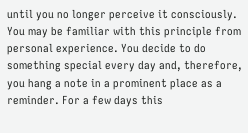until you no longer perceive it consciously. You may be familiar with this principle from personal experience. You decide to do something special every day and, therefore, you hang a note in a prominent place as a reminder. For a few days this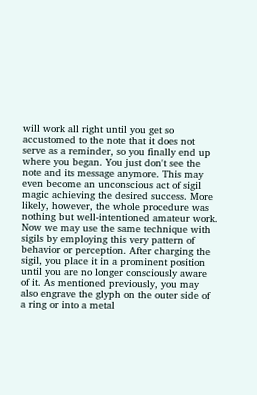will work all right until you get so accustomed to the note that it does not serve as a reminder, so you finally end up where you began. You just don't see the note and its message anymore. This may even become an unconscious act of sigil magic achieving the desired success. More likely, however, the whole procedure was nothing but well-intentioned amateur work. Now we may use the same technique with sigils by employing this very pattern of behavior or perception. After charging the sigil, you place it in a prominent position until you are no longer consciously aware of it. As mentioned previously, you may also engrave the glyph on the outer side of a ring or into a metal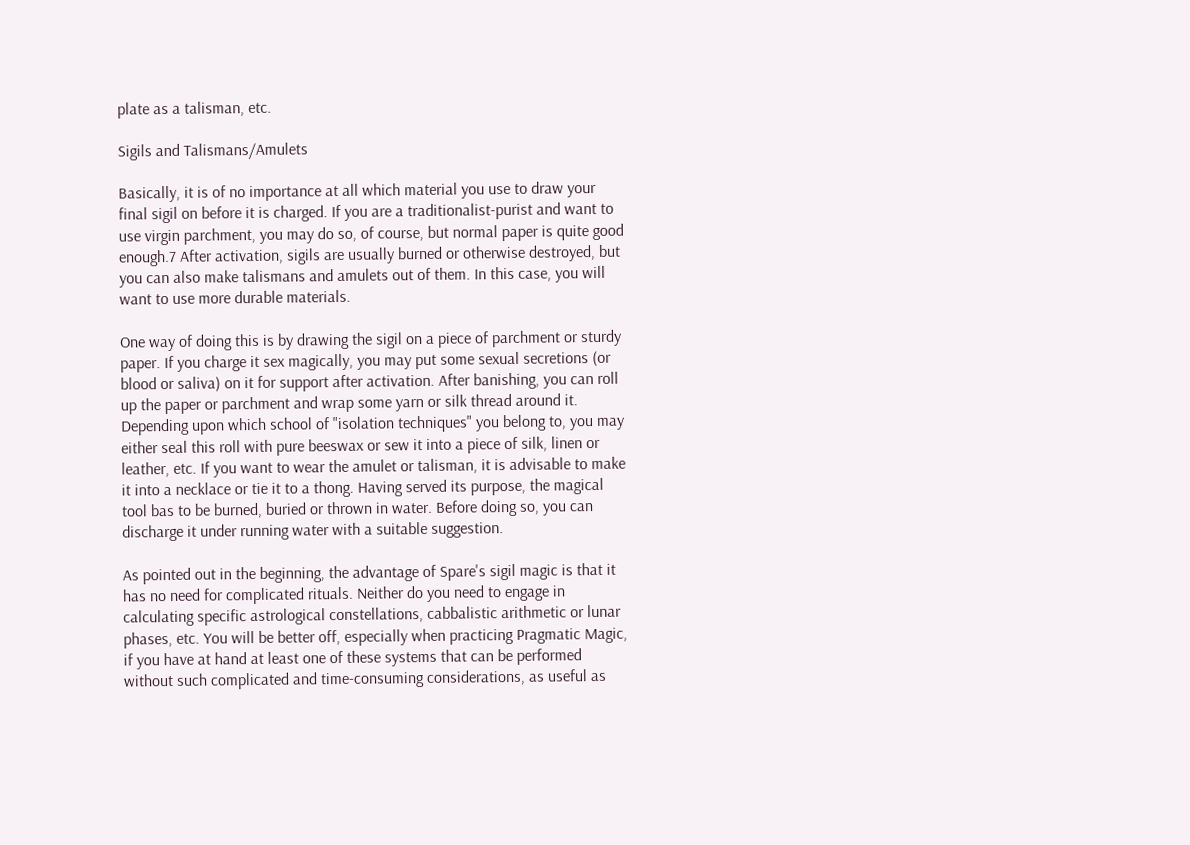plate as a talisman, etc.

Sigils and Talismans/Amulets

Basically, it is of no importance at all which material you use to draw your final sigil on before it is charged. If you are a traditionalist-purist and want to use virgin parchment, you may do so, of course, but normal paper is quite good enough.7 After activation, sigils are usually burned or otherwise destroyed, but you can also make talismans and amulets out of them. In this case, you will want to use more durable materials.

One way of doing this is by drawing the sigil on a piece of parchment or sturdy paper. If you charge it sex magically, you may put some sexual secretions (or blood or saliva) on it for support after activation. After banishing, you can roll up the paper or parchment and wrap some yarn or silk thread around it. Depending upon which school of "isolation techniques" you belong to, you may either seal this roll with pure beeswax or sew it into a piece of silk, linen or leather, etc. If you want to wear the amulet or talisman, it is advisable to make it into a necklace or tie it to a thong. Having served its purpose, the magical tool bas to be burned, buried or thrown in water. Before doing so, you can discharge it under running water with a suitable suggestion.

As pointed out in the beginning, the advantage of Spare's sigil magic is that it has no need for complicated rituals. Neither do you need to engage in calculating specific astrological constellations, cabbalistic arithmetic or lunar phases, etc. You will be better off, especially when practicing Pragmatic Magic, if you have at hand at least one of these systems that can be performed without such complicated and time-consuming considerations, as useful as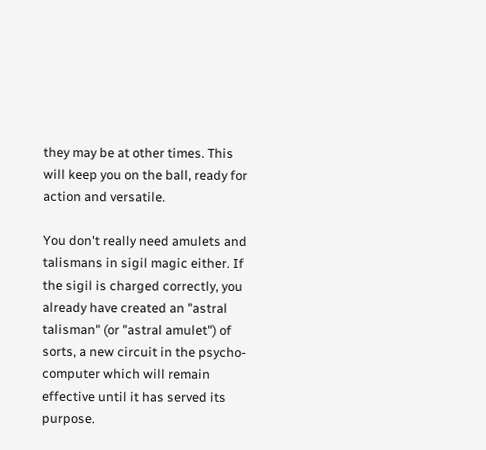they may be at other times. This will keep you on the ball, ready for action and versatile.

You don't really need amulets and talismans in sigil magic either. If the sigil is charged correctly, you already have created an "astral talisman" (or "astral amulet") of sorts, a new circuit in the psycho-computer which will remain effective until it has served its purpose.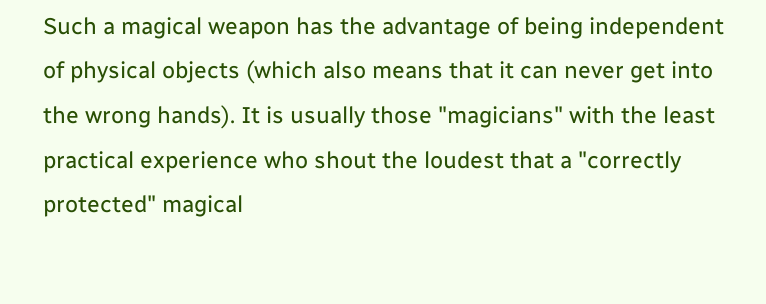Such a magical weapon has the advantage of being independent of physical objects (which also means that it can never get into the wrong hands). It is usually those "magicians" with the least practical experience who shout the loudest that a "correctly protected" magical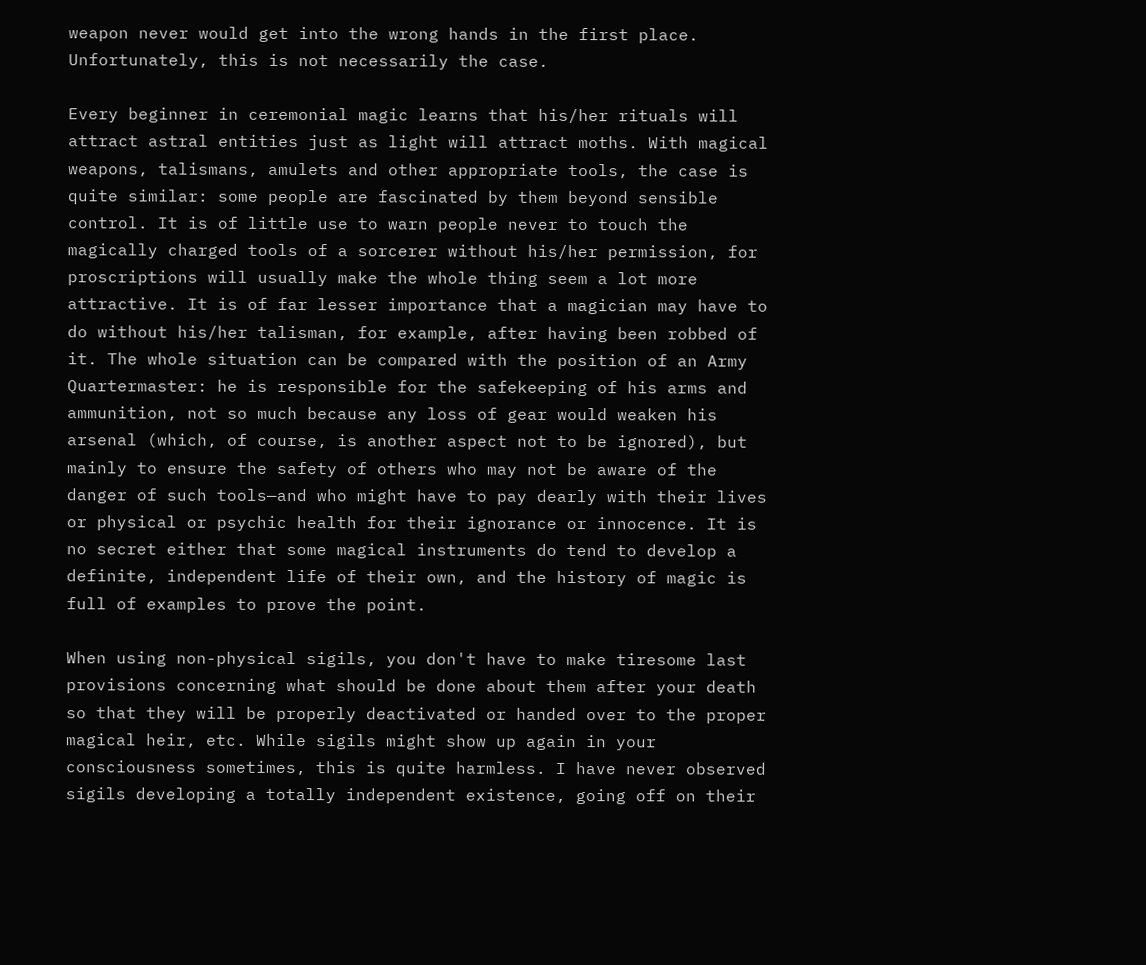weapon never would get into the wrong hands in the first place. Unfortunately, this is not necessarily the case.

Every beginner in ceremonial magic learns that his/her rituals will attract astral entities just as light will attract moths. With magical weapons, talismans, amulets and other appropriate tools, the case is quite similar: some people are fascinated by them beyond sensible control. It is of little use to warn people never to touch the magically charged tools of a sorcerer without his/her permission, for proscriptions will usually make the whole thing seem a lot more attractive. It is of far lesser importance that a magician may have to do without his/her talisman, for example, after having been robbed of it. The whole situation can be compared with the position of an Army Quartermaster: he is responsible for the safekeeping of his arms and ammunition, not so much because any loss of gear would weaken his arsenal (which, of course, is another aspect not to be ignored), but mainly to ensure the safety of others who may not be aware of the danger of such tools—and who might have to pay dearly with their lives or physical or psychic health for their ignorance or innocence. It is no secret either that some magical instruments do tend to develop a definite, independent life of their own, and the history of magic is full of examples to prove the point.

When using non-physical sigils, you don't have to make tiresome last provisions concerning what should be done about them after your death so that they will be properly deactivated or handed over to the proper magical heir, etc. While sigils might show up again in your consciousness sometimes, this is quite harmless. I have never observed sigils developing a totally independent existence, going off on their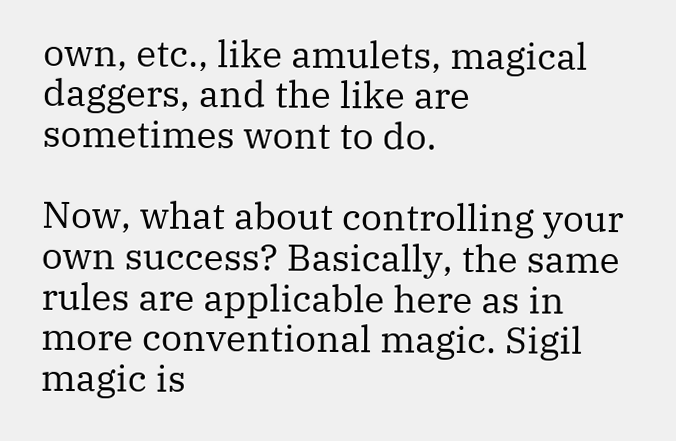own, etc., like amulets, magical daggers, and the like are sometimes wont to do.

Now, what about controlling your own success? Basically, the same rules are applicable here as in more conventional magic. Sigil magic is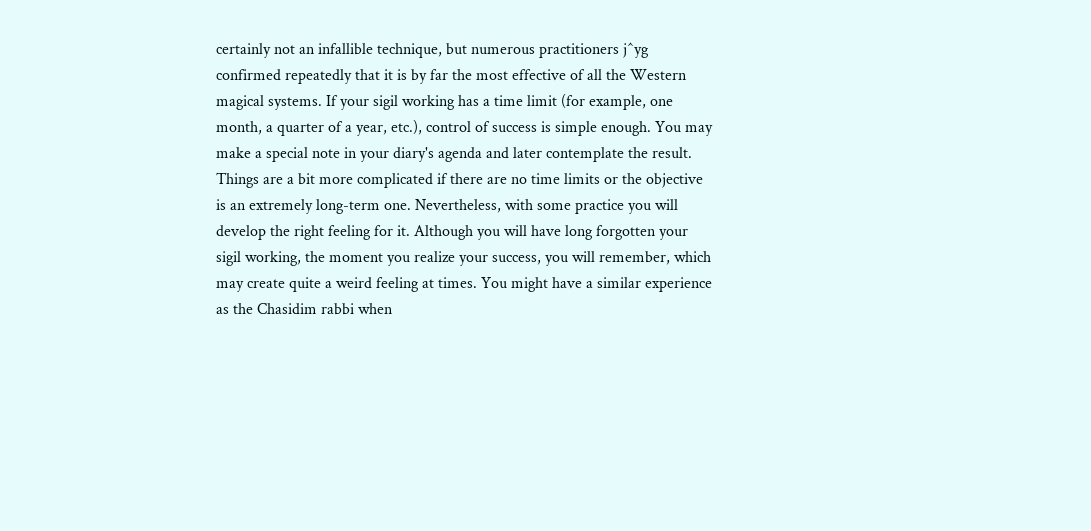certainly not an infallible technique, but numerous practitioners j^yg confirmed repeatedly that it is by far the most effective of all the Western magical systems. If your sigil working has a time limit (for example, one month, a quarter of a year, etc.), control of success is simple enough. You may make a special note in your diary's agenda and later contemplate the result. Things are a bit more complicated if there are no time limits or the objective is an extremely long-term one. Nevertheless, with some practice you will develop the right feeling for it. Although you will have long forgotten your sigil working, the moment you realize your success, you will remember, which may create quite a weird feeling at times. You might have a similar experience as the Chasidim rabbi when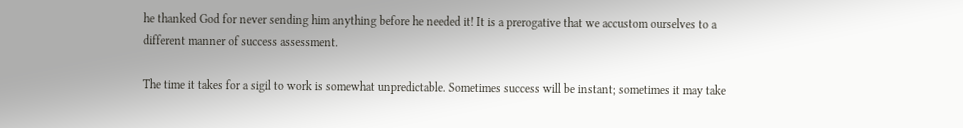he thanked God for never sending him anything before he needed it! It is a prerogative that we accustom ourselves to a different manner of success assessment.

The time it takes for a sigil to work is somewhat unpredictable. Sometimes success will be instant; sometimes it may take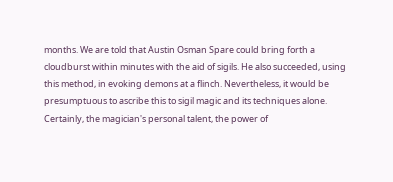months. We are told that Austin Osman Spare could bring forth a cloudburst within minutes with the aid of sigils. He also succeeded, using this method, in evoking demons at a flinch. Nevertheless, it would be presumptuous to ascribe this to sigil magic and its techniques alone. Certainly, the magician's personal talent, the power of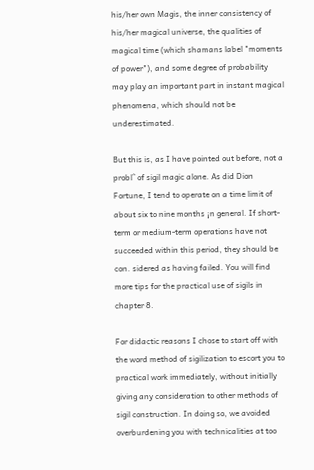his/her own Magis, the inner consistency of his/her magical universe, the qualities of magical time (which shamans label "moments of power"), and some degree of probability may play an important part in instant magical phenomena, which should not be underestimated.

But this is, as I have pointed out before, not a probl^ of sigil magic alone. As did Dion Fortune, I tend to operate on a time limit of about six to nine months ¡n general. If short-term or medium-term operations have not succeeded within this period, they should be con. sidered as having failed. You will find more tips for the practical use of sigils in chapter 8.

For didactic reasons I chose to start off with the word method of sigilization to escort you to practical work immediately, without initially giving any consideration to other methods of sigil construction. In doing so, we avoided overburdening you with technicalities at too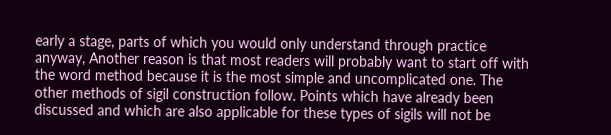early a stage, parts of which you would only understand through practice anyway, Another reason is that most readers will probably want to start off with the word method because it is the most simple and uncomplicated one. The other methods of sigil construction follow. Points which have already been discussed and which are also applicable for these types of sigils will not be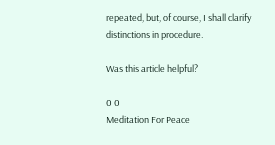repeated, but, of course, I shall clarify distinctions in procedure.

Was this article helpful?

0 0
Meditation For Peace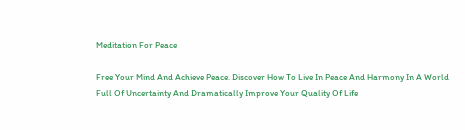Meditation For Peace

Free Your Mind And Achieve Peace. Discover How To Live In Peace And Harmony In A World Full Of Uncertainty And Dramatically Improve Your Quality Of Life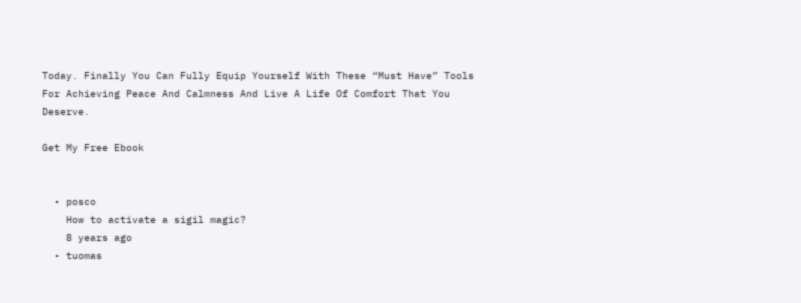Today. Finally You Can Fully Equip Yourself With These “Must Have” Tools For Achieving Peace And Calmness And Live A Life Of Comfort That You Deserve.

Get My Free Ebook


  • posco
    How to activate a sigil magic?
    8 years ago
  • tuomas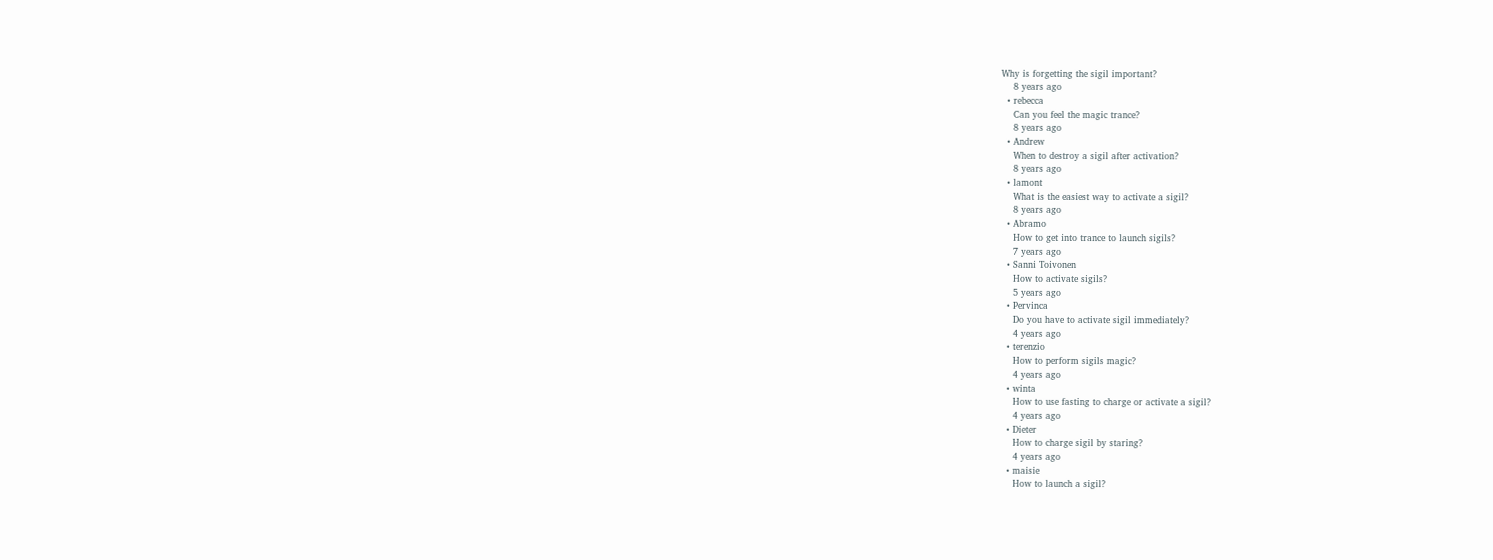Why is forgetting the sigil important?
    8 years ago
  • rebecca
    Can you feel the magic trance?
    8 years ago
  • Andrew
    When to destroy a sigil after activation?
    8 years ago
  • lamont
    What is the easiest way to activate a sigil?
    8 years ago
  • Abramo
    How to get into trance to launch sigils?
    7 years ago
  • Sanni Toivonen
    How to activate sigils?
    5 years ago
  • Pervinca
    Do you have to activate sigil immediately?
    4 years ago
  • terenzio
    How to perform sigils magic?
    4 years ago
  • winta
    How to use fasting to charge or activate a sigil?
    4 years ago
  • Dieter
    How to charge sigil by staring?
    4 years ago
  • maisie
    How to launch a sigil?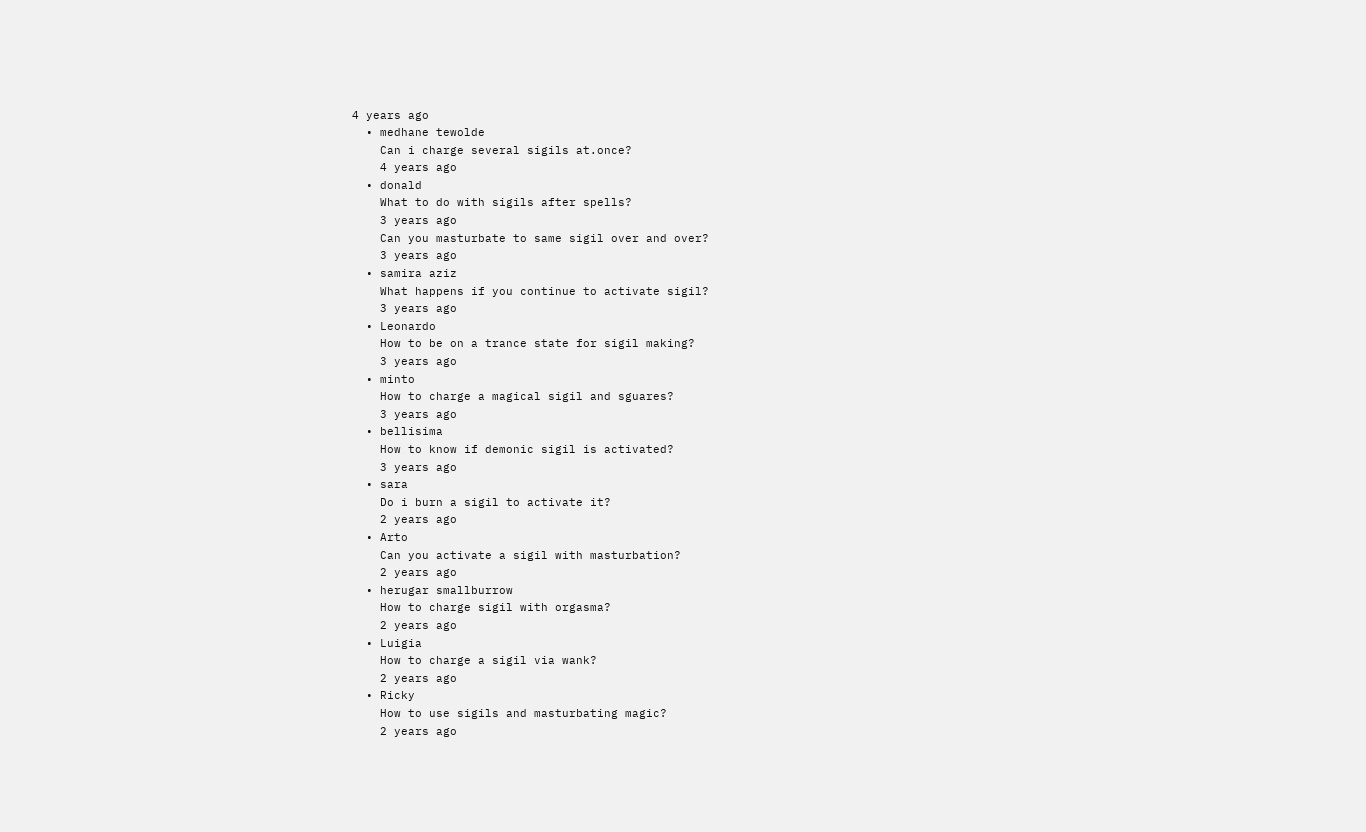4 years ago
  • medhane tewolde
    Can i charge several sigils at.once?
    4 years ago
  • donald
    What to do with sigils after spells?
    3 years ago
    Can you masturbate to same sigil over and over?
    3 years ago
  • samira aziz
    What happens if you continue to activate sigil?
    3 years ago
  • Leonardo
    How to be on a trance state for sigil making?
    3 years ago
  • minto
    How to charge a magical sigil and sguares?
    3 years ago
  • bellisima
    How to know if demonic sigil is activated?
    3 years ago
  • sara
    Do i burn a sigil to activate it?
    2 years ago
  • Arto
    Can you activate a sigil with masturbation?
    2 years ago
  • herugar smallburrow
    How to charge sigil with orgasma?
    2 years ago
  • Luigia
    How to charge a sigil via wank?
    2 years ago
  • Ricky
    How to use sigils and masturbating magic?
    2 years ago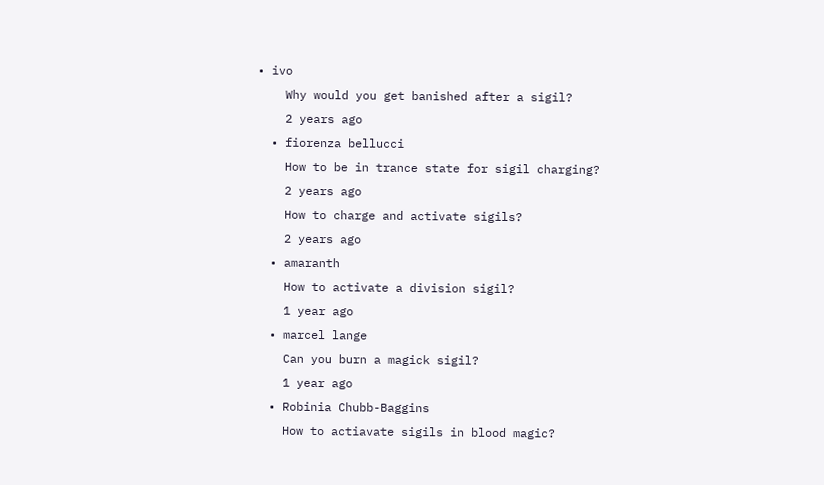• ivo
    Why would you get banished after a sigil?
    2 years ago
  • fiorenza bellucci
    How to be in trance state for sigil charging?
    2 years ago
    How to charge and activate sigils?
    2 years ago
  • amaranth
    How to activate a division sigil?
    1 year ago
  • marcel lange
    Can you burn a magick sigil?
    1 year ago
  • Robinia Chubb-Baggins
    How to actiavate sigils in blood magic?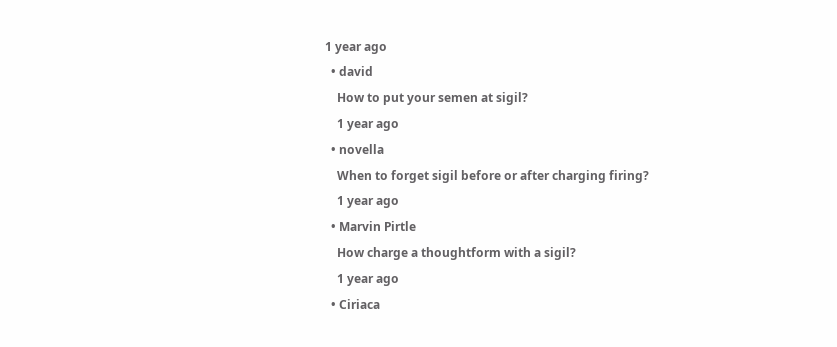1 year ago
  • david
    How to put your semen at sigil?
    1 year ago
  • novella
    When to forget sigil before or after charging firing?
    1 year ago
  • Marvin Pirtle
    How charge a thoughtform with a sigil?
    1 year ago
  • Ciriaca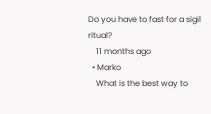Do you have to fast for a sigil ritual?
    11 months ago
  • Marko
    What is the best way to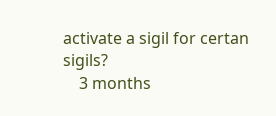activate a sigil for certan sigils?
    3 months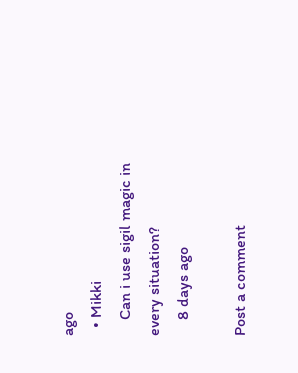ago
  • Mikki
    Can i use sigil magic in every situation?
    8 days ago

Post a comment